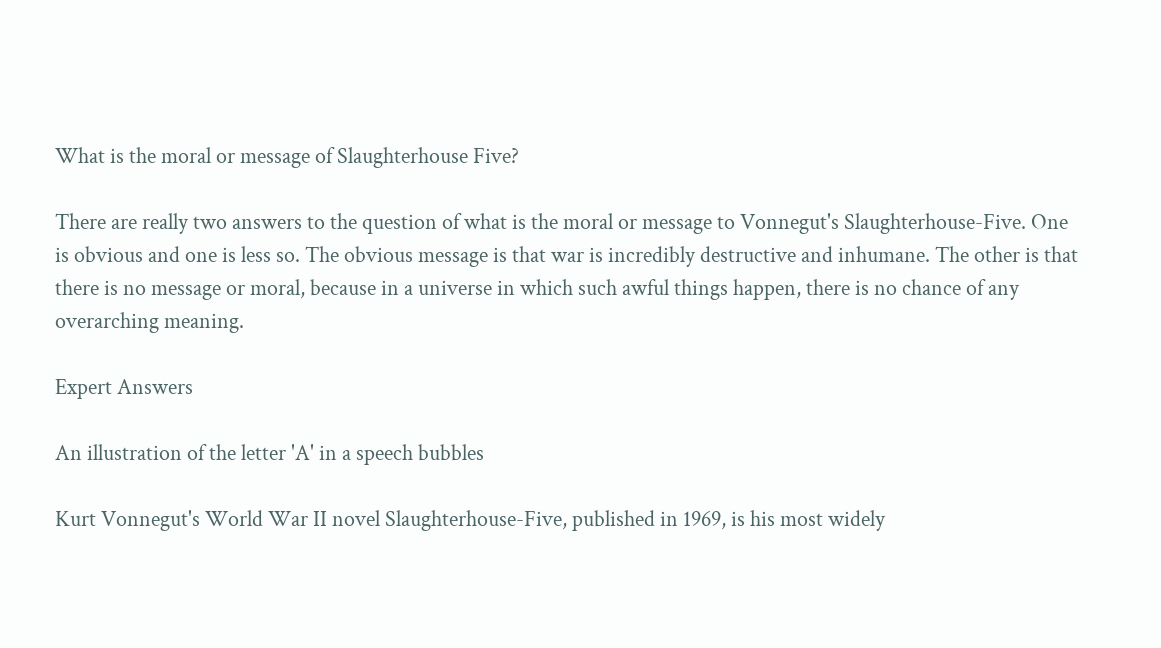What is the moral or message of Slaughterhouse Five?

There are really two answers to the question of what is the moral or message to Vonnegut's Slaughterhouse-Five. One is obvious and one is less so. The obvious message is that war is incredibly destructive and inhumane. The other is that there is no message or moral, because in a universe in which such awful things happen, there is no chance of any overarching meaning.

Expert Answers

An illustration of the letter 'A' in a speech bubbles

Kurt Vonnegut's World War II novel Slaughterhouse-Five, published in 1969, is his most widely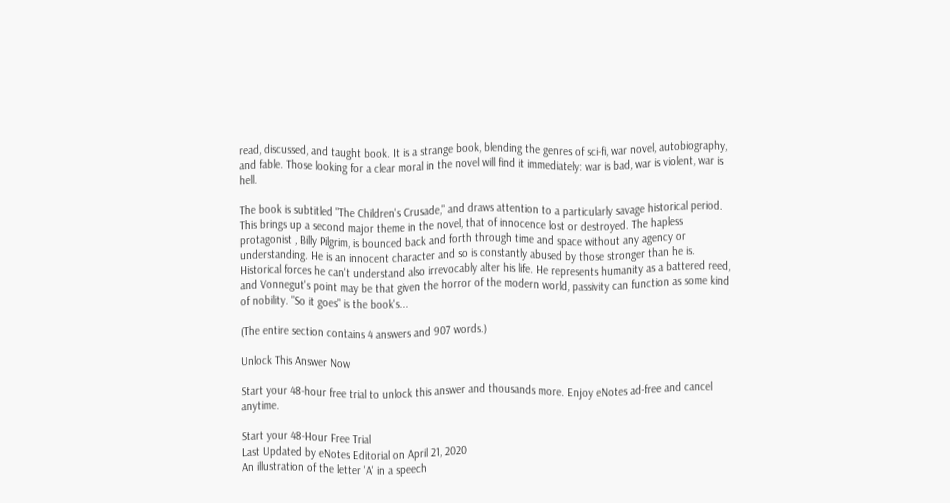read, discussed, and taught book. It is a strange book, blending the genres of sci-fi, war novel, autobiography, and fable. Those looking for a clear moral in the novel will find it immediately: war is bad, war is violent, war is hell.

The book is subtitled "The Children's Crusade," and draws attention to a particularly savage historical period. This brings up a second major theme in the novel, that of innocence lost or destroyed. The hapless protagonist , Billy Pilgrim, is bounced back and forth through time and space without any agency or understanding. He is an innocent character and so is constantly abused by those stronger than he is. Historical forces he can't understand also irrevocably alter his life. He represents humanity as a battered reed, and Vonnegut's point may be that given the horror of the modern world, passivity can function as some kind of nobility. "So it goes" is the book's...

(The entire section contains 4 answers and 907 words.)

Unlock This Answer Now

Start your 48-hour free trial to unlock this answer and thousands more. Enjoy eNotes ad-free and cancel anytime.

Start your 48-Hour Free Trial
Last Updated by eNotes Editorial on April 21, 2020
An illustration of the letter 'A' in a speech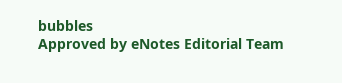bubbles
Approved by eNotes Editorial Team